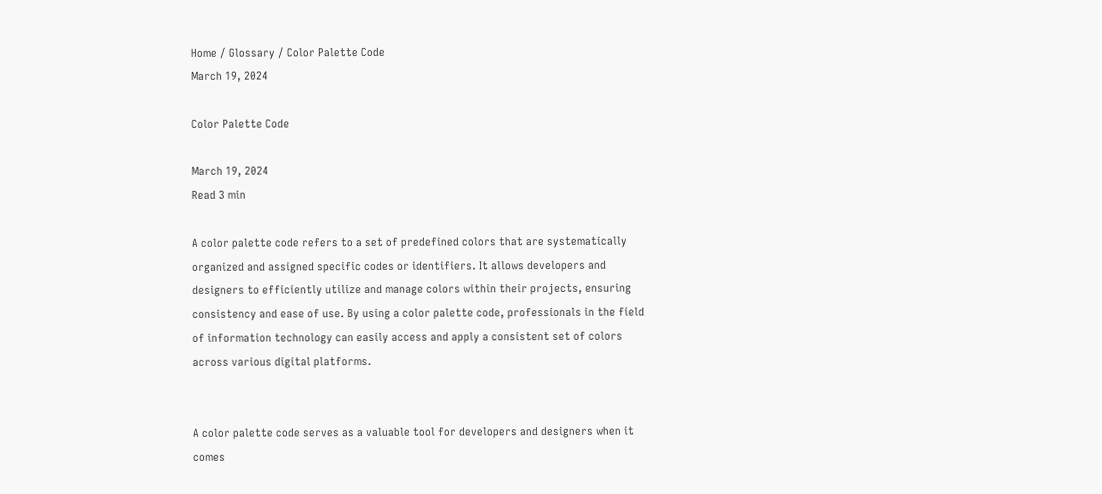Home / Glossary / Color Palette Code
March 19, 2024

Color Palette Code

March 19, 2024
Read 3 min

A color palette code refers to a set of predefined colors that are systematically organized and assigned specific codes or identifiers. It allows developers and designers to efficiently utilize and manage colors within their projects, ensuring consistency and ease of use. By using a color palette code, professionals in the field of information technology can easily access and apply a consistent set of colors across various digital platforms.


A color palette code serves as a valuable tool for developers and designers when it comes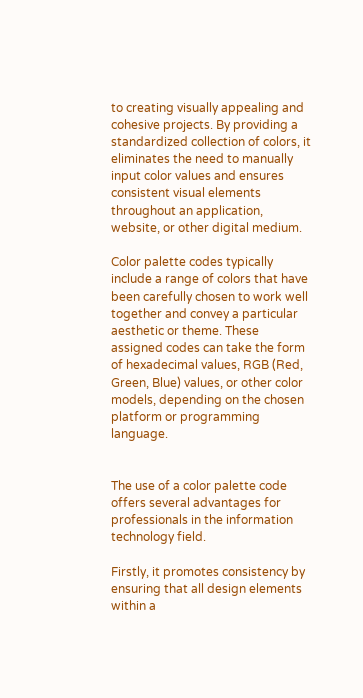to creating visually appealing and cohesive projects. By providing a standardized collection of colors, it eliminates the need to manually input color values and ensures consistent visual elements throughout an application, website, or other digital medium.

Color palette codes typically include a range of colors that have been carefully chosen to work well together and convey a particular aesthetic or theme. These assigned codes can take the form of hexadecimal values, RGB (Red, Green, Blue) values, or other color models, depending on the chosen platform or programming language.


The use of a color palette code offers several advantages for professionals in the information technology field.

Firstly, it promotes consistency by ensuring that all design elements within a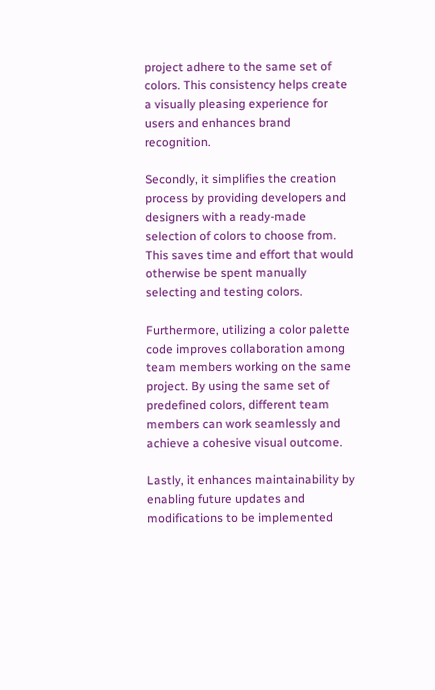project adhere to the same set of colors. This consistency helps create a visually pleasing experience for users and enhances brand recognition.

Secondly, it simplifies the creation process by providing developers and designers with a ready-made selection of colors to choose from. This saves time and effort that would otherwise be spent manually selecting and testing colors.

Furthermore, utilizing a color palette code improves collaboration among team members working on the same project. By using the same set of predefined colors, different team members can work seamlessly and achieve a cohesive visual outcome.

Lastly, it enhances maintainability by enabling future updates and modifications to be implemented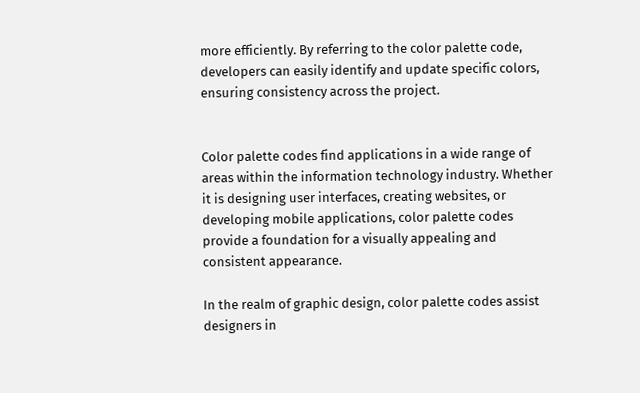more efficiently. By referring to the color palette code, developers can easily identify and update specific colors, ensuring consistency across the project.


Color palette codes find applications in a wide range of areas within the information technology industry. Whether it is designing user interfaces, creating websites, or developing mobile applications, color palette codes provide a foundation for a visually appealing and consistent appearance.

In the realm of graphic design, color palette codes assist designers in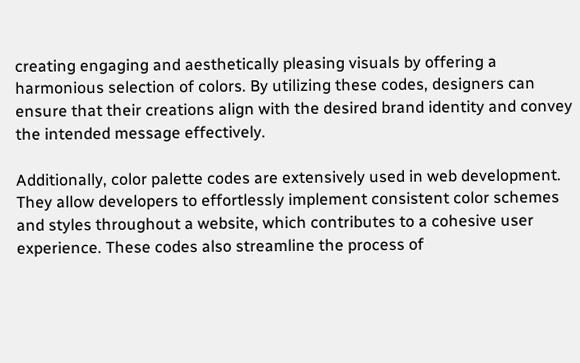creating engaging and aesthetically pleasing visuals by offering a harmonious selection of colors. By utilizing these codes, designers can ensure that their creations align with the desired brand identity and convey the intended message effectively.

Additionally, color palette codes are extensively used in web development. They allow developers to effortlessly implement consistent color schemes and styles throughout a website, which contributes to a cohesive user experience. These codes also streamline the process of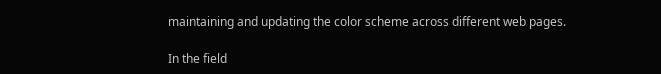maintaining and updating the color scheme across different web pages.

In the field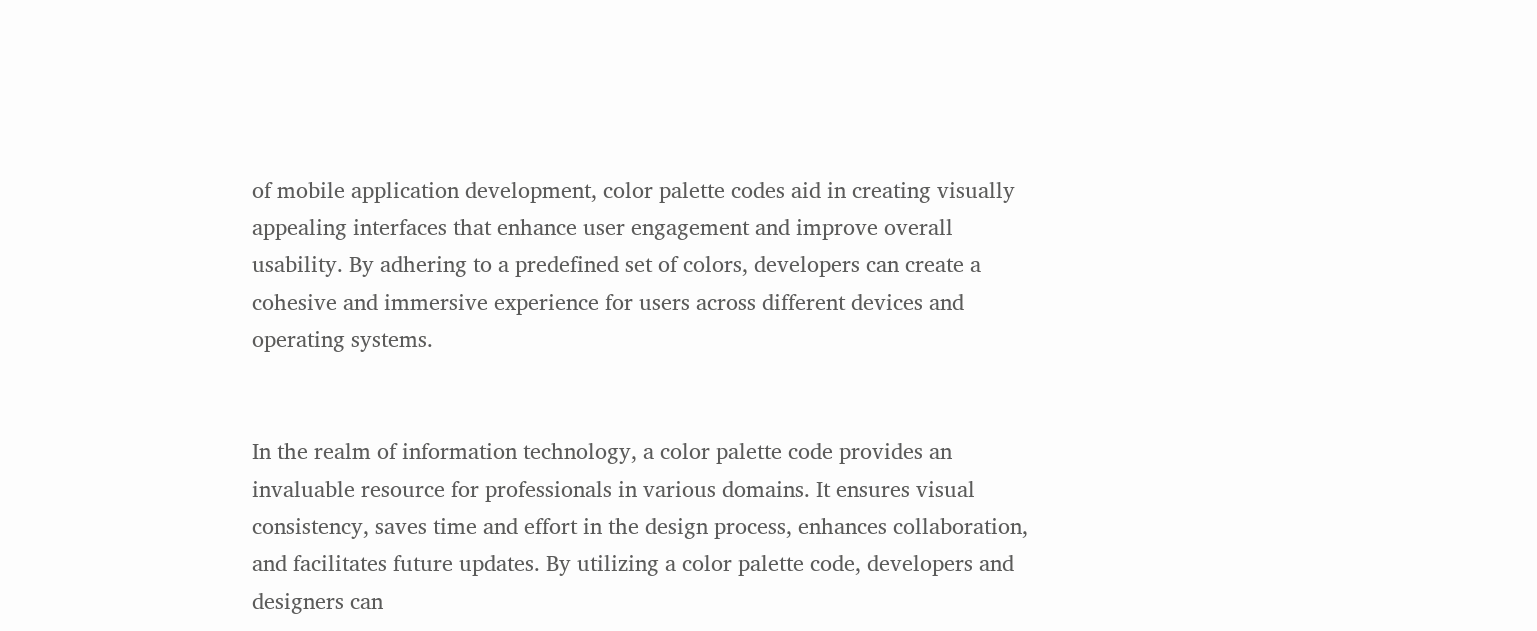of mobile application development, color palette codes aid in creating visually appealing interfaces that enhance user engagement and improve overall usability. By adhering to a predefined set of colors, developers can create a cohesive and immersive experience for users across different devices and operating systems.


In the realm of information technology, a color palette code provides an invaluable resource for professionals in various domains. It ensures visual consistency, saves time and effort in the design process, enhances collaboration, and facilitates future updates. By utilizing a color palette code, developers and designers can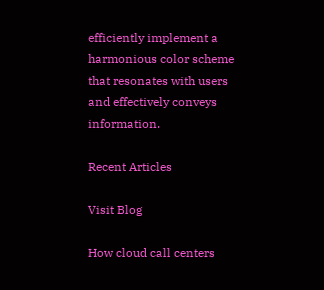efficiently implement a harmonious color scheme that resonates with users and effectively conveys information.

Recent Articles

Visit Blog

How cloud call centers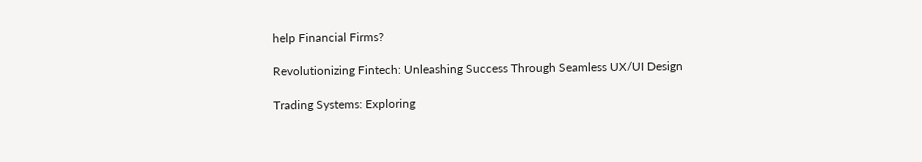help Financial Firms?

Revolutionizing Fintech: Unleashing Success Through Seamless UX/UI Design

Trading Systems: Exploring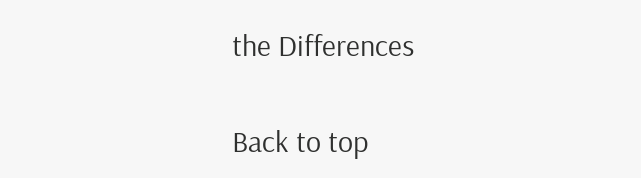the Differences

Back to top